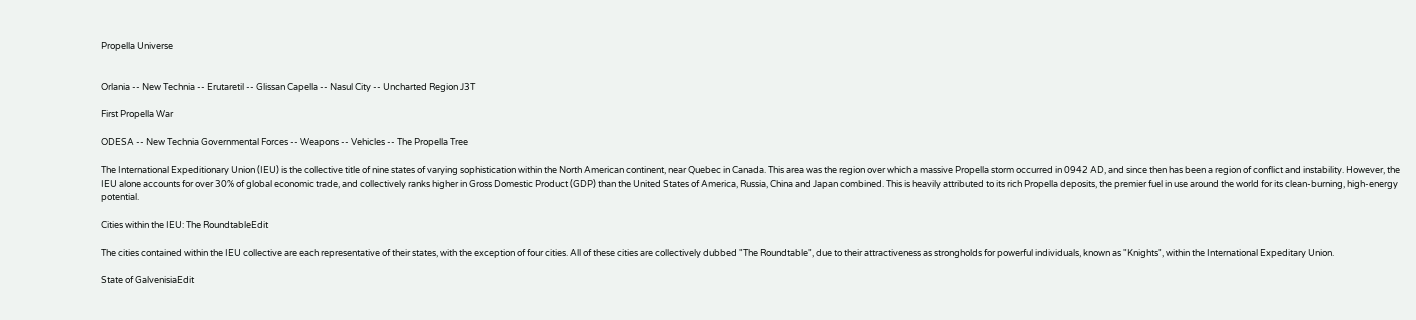Propella Universe


Orlania -- New Technia -- Erutaretil -- Glissan Capella -- Nasul City -- Uncharted Region J3T

First Propella War

ODESA -- New Technia Governmental Forces -- Weapons -- Vehicles -- The Propella Tree

The International Expeditionary Union (IEU) is the collective title of nine states of varying sophistication within the North American continent, near Quebec in Canada. This area was the region over which a massive Propella storm occurred in 0942 AD, and since then has been a region of conflict and instability. However, the IEU alone accounts for over 30% of global economic trade, and collectively ranks higher in Gross Domestic Product (GDP) than the United States of America, Russia, China and Japan combined. This is heavily attributed to its rich Propella deposits, the premier fuel in use around the world for its clean-burning, high-energy potential.

Cities within the IEU: The RoundtableEdit

The cities contained within the IEU collective are each representative of their states, with the exception of four cities. All of these cities are collectively dubbed "The Roundtable", due to their attractiveness as strongholds for powerful individuals, known as "Knights", within the International Expeditary Union.

State of GalvenisiaEdit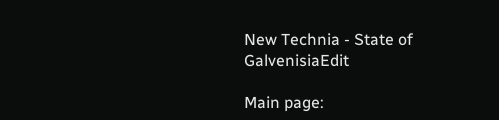New Technia - State of GalvenisiaEdit

Main page: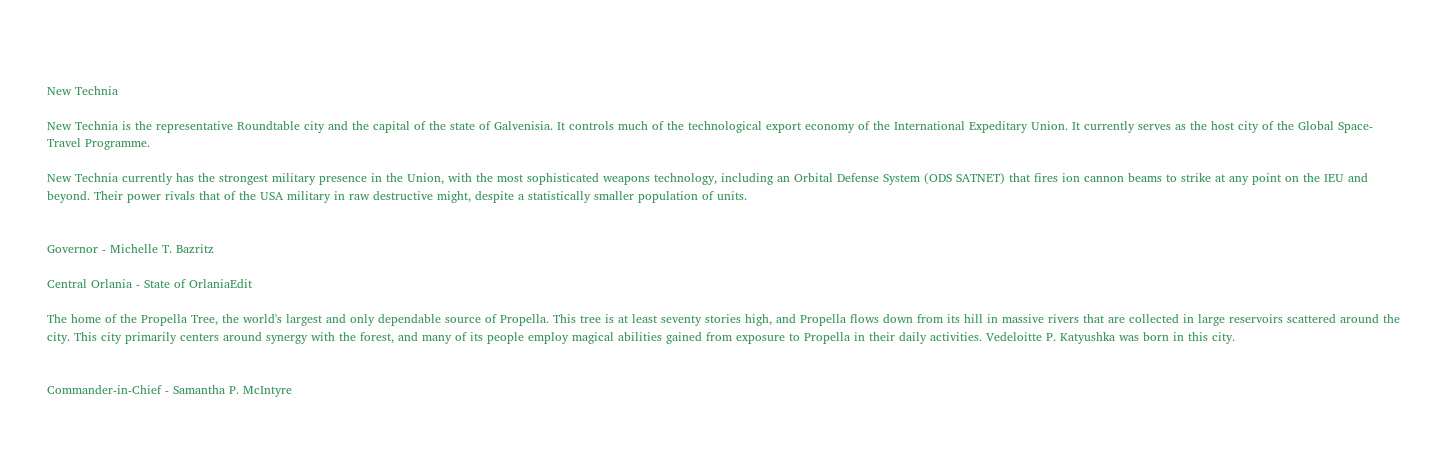New Technia

New Technia is the representative Roundtable city and the capital of the state of Galvenisia. It controls much of the technological export economy of the International Expeditary Union. It currently serves as the host city of the Global Space-Travel Programme.

New Technia currently has the strongest military presence in the Union, with the most sophisticated weapons technology, including an Orbital Defense System (ODS SATNET) that fires ion cannon beams to strike at any point on the IEU and beyond. Their power rivals that of the USA military in raw destructive might, despite a statistically smaller population of units.


Governor - Michelle T. Bazritz

Central Orlania - State of OrlaniaEdit

The home of the Propella Tree, the world's largest and only dependable source of Propella. This tree is at least seventy stories high, and Propella flows down from its hill in massive rivers that are collected in large reservoirs scattered around the city. This city primarily centers around synergy with the forest, and many of its people employ magical abilities gained from exposure to Propella in their daily activities. Vedeloitte P. Katyushka was born in this city.


Commander-in-Chief - Samantha P. McIntyre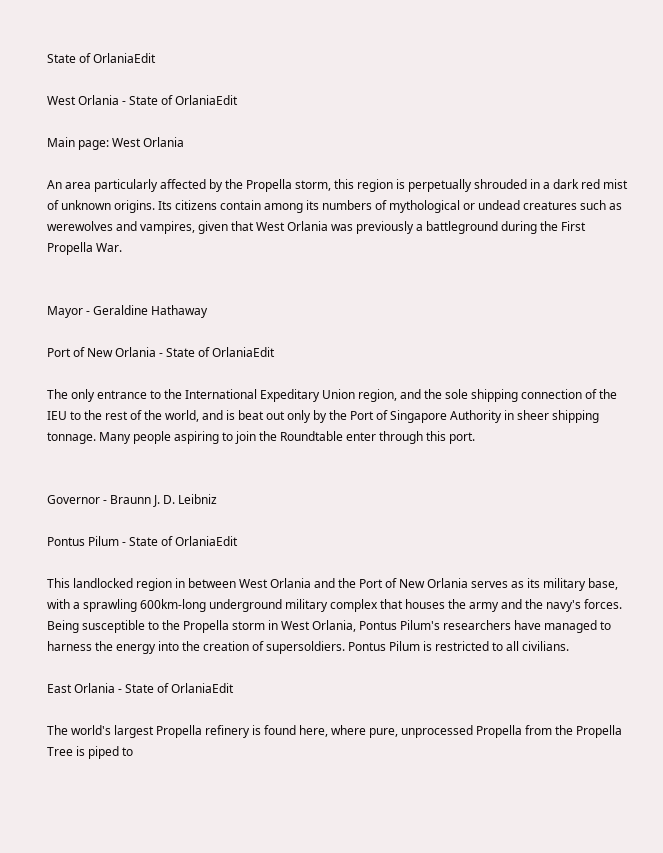State of OrlaniaEdit

West Orlania - State of OrlaniaEdit

Main page: West Orlania

An area particularly affected by the Propella storm, this region is perpetually shrouded in a dark red mist of unknown origins. Its citizens contain among its numbers of mythological or undead creatures such as werewolves and vampires, given that West Orlania was previously a battleground during the First Propella War.


Mayor - Geraldine Hathaway

Port of New Orlania - State of OrlaniaEdit

The only entrance to the International Expeditary Union region, and the sole shipping connection of the IEU to the rest of the world, and is beat out only by the Port of Singapore Authority in sheer shipping tonnage. Many people aspiring to join the Roundtable enter through this port.


Governor - Braunn J. D. Leibniz

Pontus Pilum - State of OrlaniaEdit

This landlocked region in between West Orlania and the Port of New Orlania serves as its military base, with a sprawling 600km-long underground military complex that houses the army and the navy's forces. Being susceptible to the Propella storm in West Orlania, Pontus Pilum's researchers have managed to harness the energy into the creation of supersoldiers. Pontus Pilum is restricted to all civilians.

East Orlania - State of OrlaniaEdit

The world's largest Propella refinery is found here, where pure, unprocessed Propella from the Propella Tree is piped to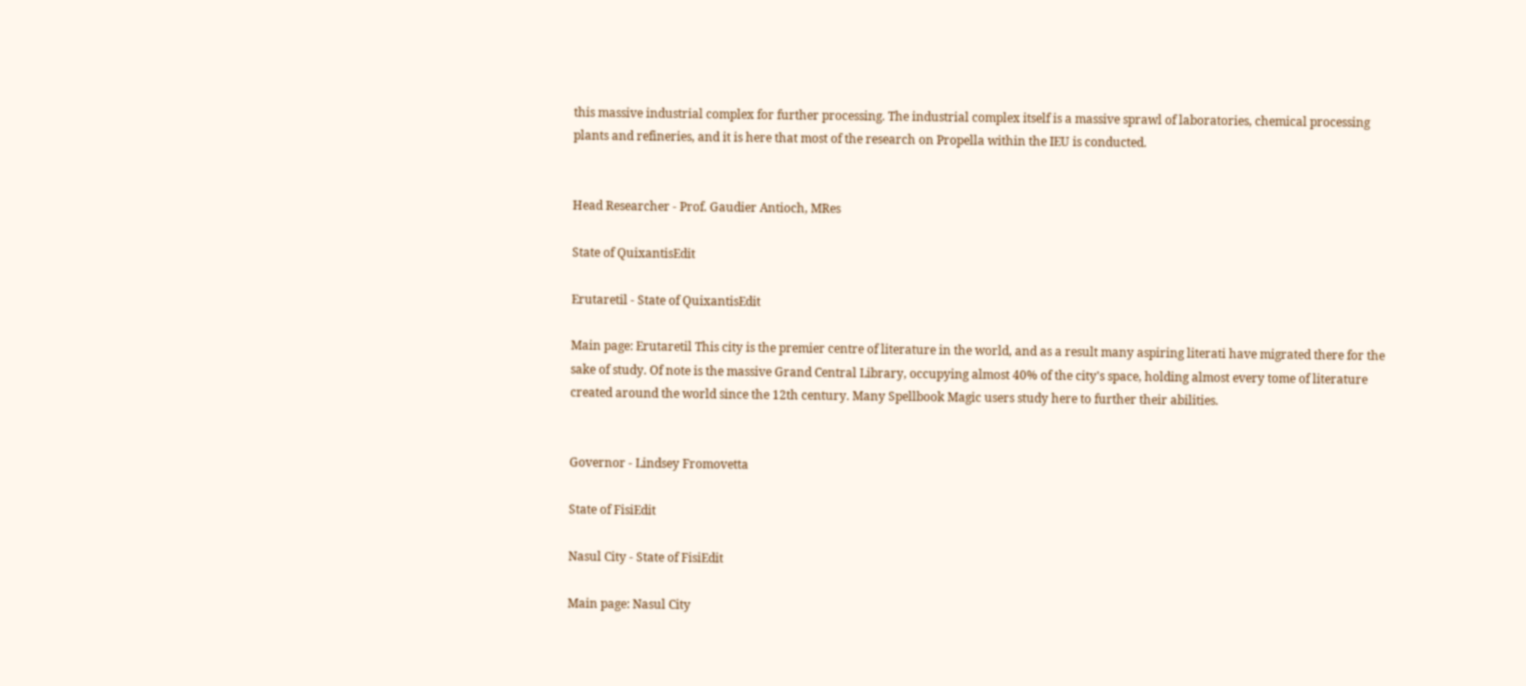this massive industrial complex for further processing. The industrial complex itself is a massive sprawl of laboratories, chemical processing plants and refineries, and it is here that most of the research on Propella within the IEU is conducted.


Head Researcher - Prof. Gaudier Antioch, MRes

State of QuixantisEdit

Erutaretil - State of QuixantisEdit

Main page: Erutaretil This city is the premier centre of literature in the world, and as a result many aspiring literati have migrated there for the sake of study. Of note is the massive Grand Central Library, occupying almost 40% of the city's space, holding almost every tome of literature created around the world since the 12th century. Many Spellbook Magic users study here to further their abilities.


Governor - Lindsey Fromovetta

State of FisiEdit

Nasul City - State of FisiEdit

Main page: Nasul City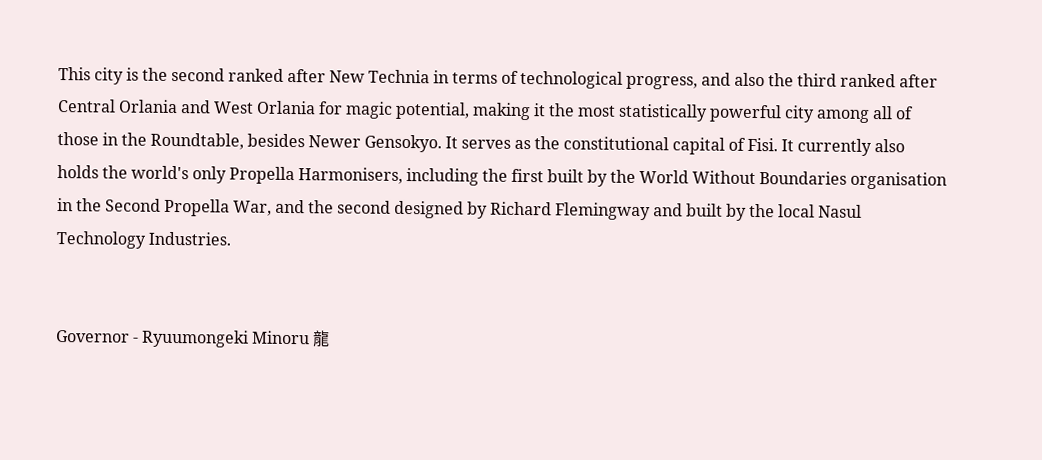This city is the second ranked after New Technia in terms of technological progress, and also the third ranked after Central Orlania and West Orlania for magic potential, making it the most statistically powerful city among all of those in the Roundtable, besides Newer Gensokyo. It serves as the constitutional capital of Fisi. It currently also holds the world's only Propella Harmonisers, including the first built by the World Without Boundaries organisation in the Second Propella War, and the second designed by Richard Flemingway and built by the local Nasul Technology Industries.


Governor - Ryuumongeki Minoru 龍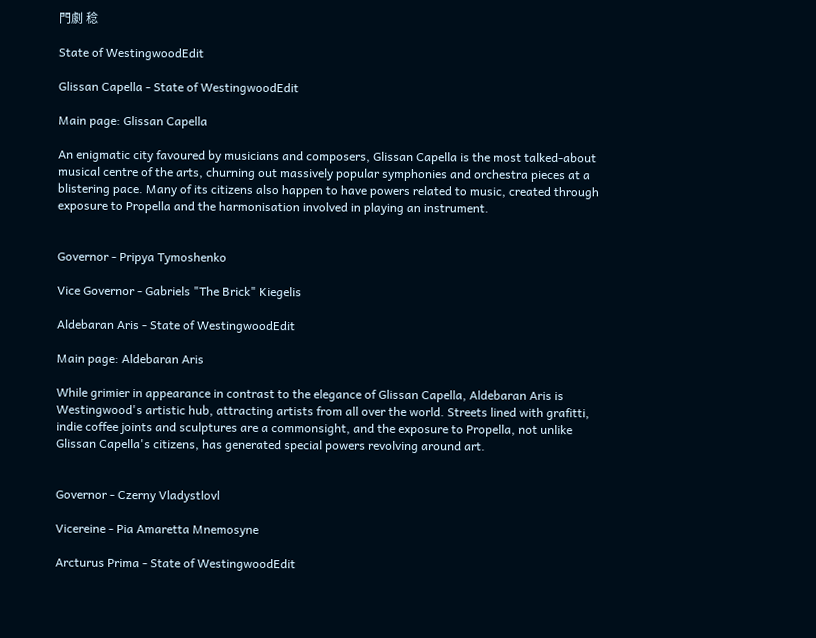門劇 稔

State of WestingwoodEdit

Glissan Capella - State of WestingwoodEdit

Main page: Glissan Capella

An enigmatic city favoured by musicians and composers, Glissan Capella is the most talked-about musical centre of the arts, churning out massively popular symphonies and orchestra pieces at a blistering pace. Many of its citizens also happen to have powers related to music, created through exposure to Propella and the harmonisation involved in playing an instrument.


Governor - Pripya Tymoshenko

Vice Governor - Gabriels "The Brick" Kiegelis

Aldebaran Aris - State of WestingwoodEdit

Main page: Aldebaran Aris

While grimier in appearance in contrast to the elegance of Glissan Capella, Aldebaran Aris is Westingwood's artistic hub, attracting artists from all over the world. Streets lined with grafitti, indie coffee joints and sculptures are a commonsight, and the exposure to Propella, not unlike Glissan Capella's citizens, has generated special powers revolving around art.


Governor - Czerny Vladystlovl

Vicereine - Pia Amaretta Mnemosyne

Arcturus Prima - State of WestingwoodEdit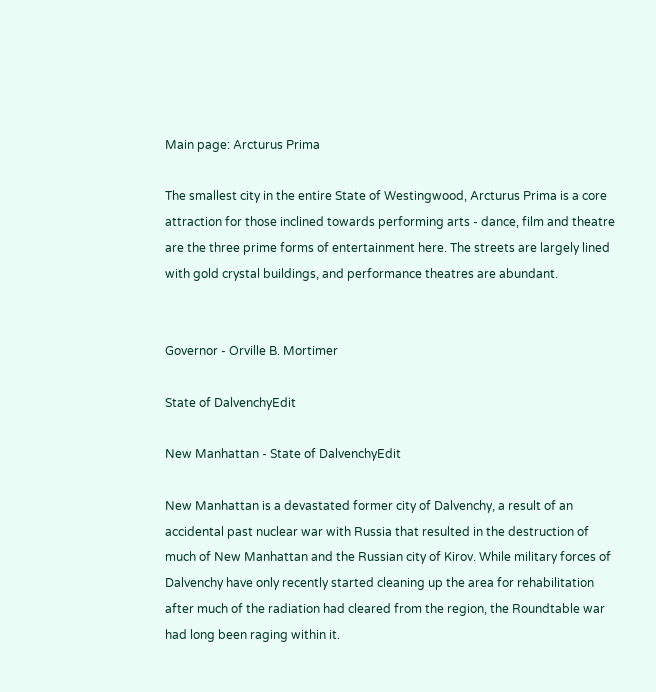Main page: Arcturus Prima

The smallest city in the entire State of Westingwood, Arcturus Prima is a core attraction for those inclined towards performing arts - dance, film and theatre are the three prime forms of entertainment here. The streets are largely lined with gold crystal buildings, and performance theatres are abundant.


Governor - Orville B. Mortimer

State of DalvenchyEdit

New Manhattan - State of DalvenchyEdit

New Manhattan is a devastated former city of Dalvenchy, a result of an accidental past nuclear war with Russia that resulted in the destruction of much of New Manhattan and the Russian city of Kirov. While military forces of Dalvenchy have only recently started cleaning up the area for rehabilitation after much of the radiation had cleared from the region, the Roundtable war had long been raging within it.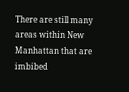There are still many areas within New Manhattan that are imbibed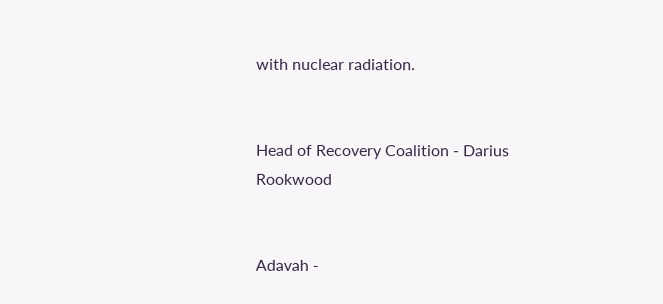with nuclear radiation.


Head of Recovery Coalition - Darius Rookwood


Adavah -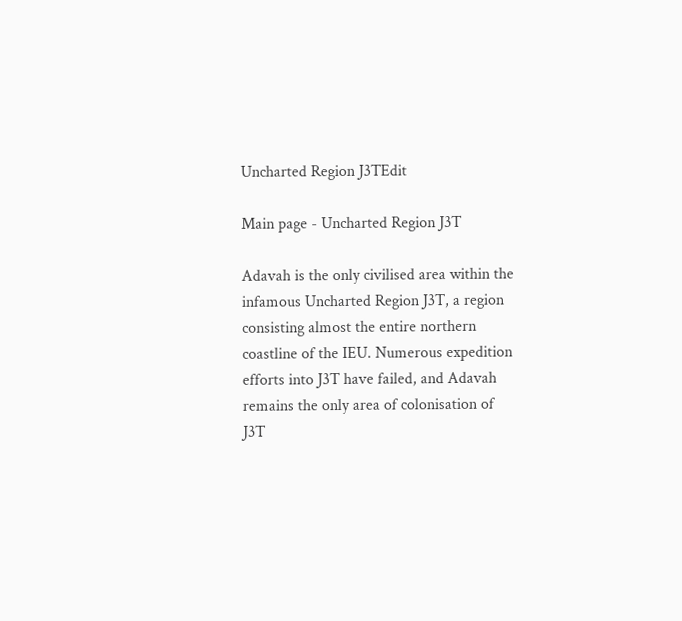Uncharted Region J3TEdit

Main page - Uncharted Region J3T

Adavah is the only civilised area within the infamous Uncharted Region J3T, a region consisting almost the entire northern coastline of the IEU. Numerous expedition efforts into J3T have failed, and Adavah remains the only area of colonisation of J3T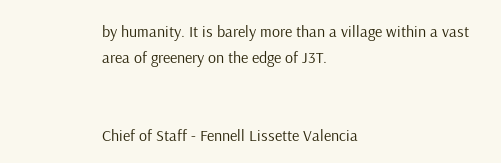by humanity. It is barely more than a village within a vast area of greenery on the edge of J3T.


Chief of Staff - Fennell Lissette Valencia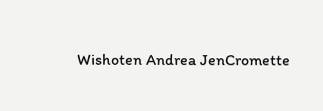Wishoten Andrea JenCromette